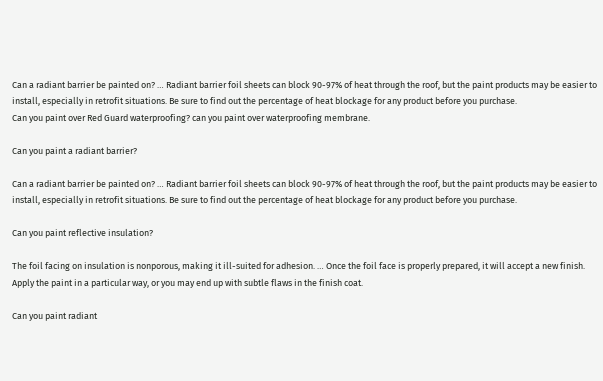Can a radiant barrier be painted on? … Radiant barrier foil sheets can block 90-97% of heat through the roof, but the paint products may be easier to install, especially in retrofit situations. Be sure to find out the percentage of heat blockage for any product before you purchase.
Can you paint over Red Guard waterproofing? can you paint over waterproofing membrane.

Can you paint a radiant barrier?

Can a radiant barrier be painted on? … Radiant barrier foil sheets can block 90-97% of heat through the roof, but the paint products may be easier to install, especially in retrofit situations. Be sure to find out the percentage of heat blockage for any product before you purchase.

Can you paint reflective insulation?

The foil facing on insulation is nonporous, making it ill-suited for adhesion. … Once the foil face is properly prepared, it will accept a new finish. Apply the paint in a particular way, or you may end up with subtle flaws in the finish coat.

Can you paint radiant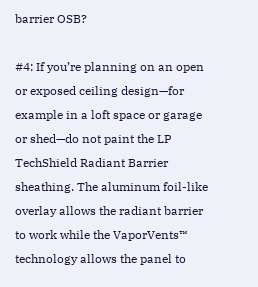barrier OSB?

#4: If you’re planning on an open or exposed ceiling design—for example in a loft space or garage or shed—do not paint the LP TechShield Radiant Barrier sheathing. The aluminum foil-like overlay allows the radiant barrier to work while the VaporVents™ technology allows the panel to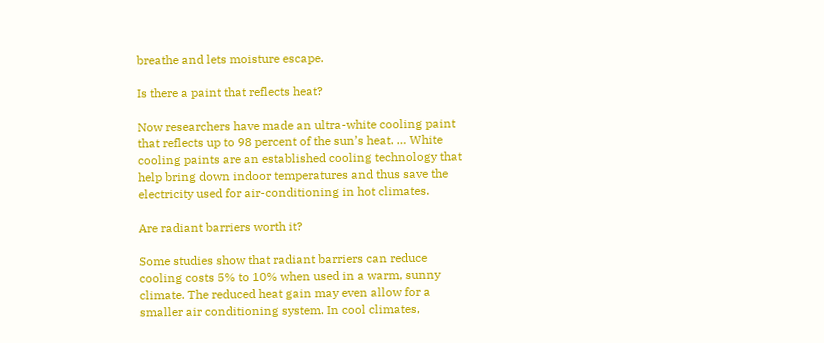breathe and lets moisture escape.

Is there a paint that reflects heat?

Now researchers have made an ultra-white cooling paint that reflects up to 98 percent of the sun’s heat. … White cooling paints are an established cooling technology that help bring down indoor temperatures and thus save the electricity used for air-conditioning in hot climates.

Are radiant barriers worth it?

Some studies show that radiant barriers can reduce cooling costs 5% to 10% when used in a warm, sunny climate. The reduced heat gain may even allow for a smaller air conditioning system. In cool climates,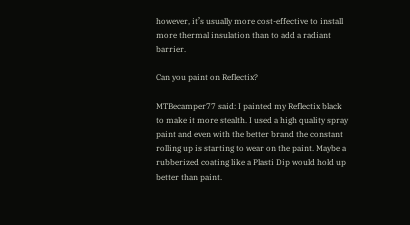however, it’s usually more cost-effective to install more thermal insulation than to add a radiant barrier.

Can you paint on Reflectix?

MTBecamper77 said: I painted my Reflectix black to make it more stealth. I used a high quality spray paint and even with the better brand the constant rolling up is starting to wear on the paint. Maybe a rubberized coating like a Plasti Dip would hold up better than paint.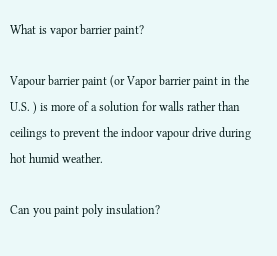What is vapor barrier paint?

Vapour barrier paint (or Vapor barrier paint in the U.S. ) is more of a solution for walls rather than ceilings to prevent the indoor vapour drive during hot humid weather.

Can you paint poly insulation?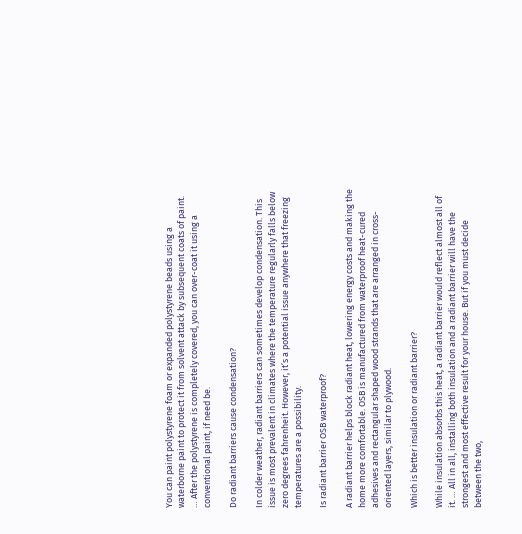You can paint polystyrene foam or expanded polystyrene beads using a waterborne paint to protect it from solvent attack by subsequent coats of paint. … After the polystyrene is completely covered, you can over-coat it using a conventional paint, if need be.

Do radiant barriers cause condensation?

In colder weather, radiant barriers can sometimes develop condensation. This issue is most prevalent in climates where the temperature regularly falls below zero degrees fahrenheit. However, it’s a potential issue anywhere that freezing temperatures are a possibility.

Is radiant barrier OSB waterproof?

A radiant barrier helps block radiant heat, lowering energy costs and making the home more comfortable. OSB is manufactured from waterproof heat-cured adhesives and rectangular shaped wood strands that are arranged in cross-oriented layers, similar to plywood.

Which is better insulation or radiant barrier?

While insulation absorbs this heat, a radiant barrier would reflect almost all of it. … All in all, installing both insulation and a radiant barrier will have the strongest and most effective result for your house. But if you must decide between the two,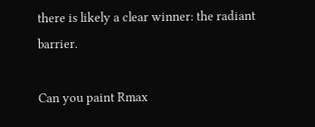there is likely a clear winner: the radiant barrier.

Can you paint Rmax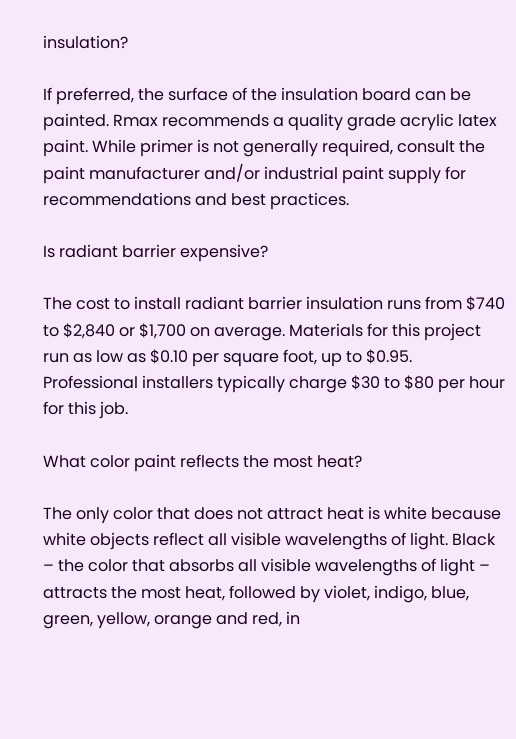insulation?

If preferred, the surface of the insulation board can be painted. Rmax recommends a quality grade acrylic latex paint. While primer is not generally required, consult the paint manufacturer and/or industrial paint supply for recommendations and best practices.

Is radiant barrier expensive?

The cost to install radiant barrier insulation runs from $740 to $2,840 or $1,700 on average. Materials for this project run as low as $0.10 per square foot, up to $0.95. Professional installers typically charge $30 to $80 per hour for this job.

What color paint reflects the most heat?

The only color that does not attract heat is white because white objects reflect all visible wavelengths of light. Black – the color that absorbs all visible wavelengths of light – attracts the most heat, followed by violet, indigo, blue, green, yellow, orange and red, in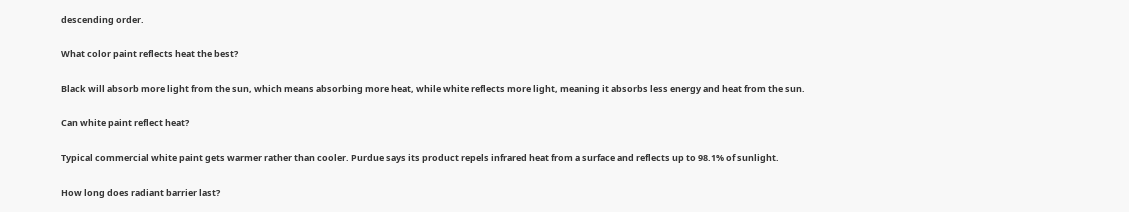descending order.

What color paint reflects heat the best?

Black will absorb more light from the sun, which means absorbing more heat, while white reflects more light, meaning it absorbs less energy and heat from the sun.

Can white paint reflect heat?

Typical commercial white paint gets warmer rather than cooler. Purdue says its product repels infrared heat from a surface and reflects up to 98.1% of sunlight.

How long does radiant barrier last?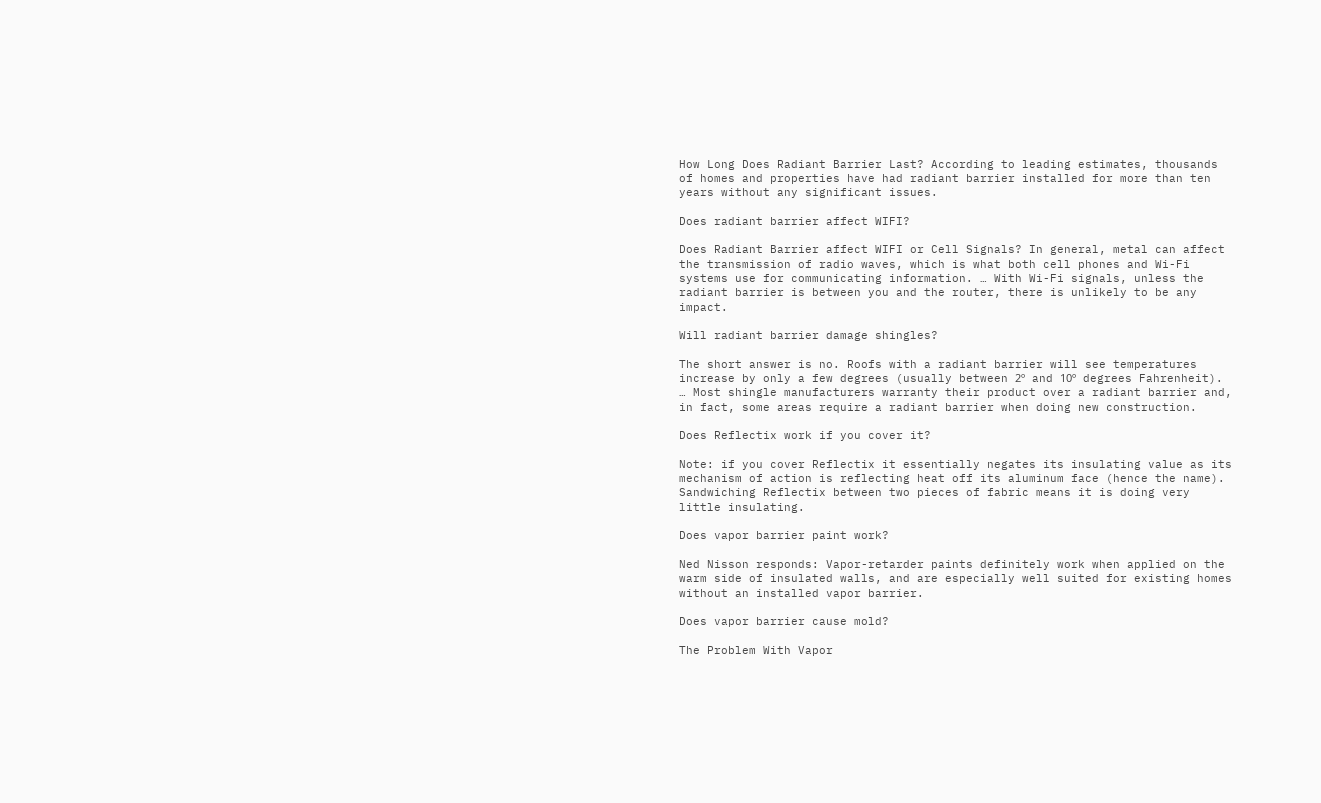How Long Does Radiant Barrier Last? According to leading estimates, thousands of homes and properties have had radiant barrier installed for more than ten years without any significant issues.

Does radiant barrier affect WIFI?

Does Radiant Barrier affect WIFI or Cell Signals? In general, metal can affect the transmission of radio waves, which is what both cell phones and Wi-Fi systems use for communicating information. … With Wi-Fi signals, unless the radiant barrier is between you and the router, there is unlikely to be any impact.

Will radiant barrier damage shingles?

The short answer is no. Roofs with a radiant barrier will see temperatures increase by only a few degrees (usually between 2º and 10º degrees Fahrenheit). … Most shingle manufacturers warranty their product over a radiant barrier and, in fact, some areas require a radiant barrier when doing new construction.

Does Reflectix work if you cover it?

Note: if you cover Reflectix it essentially negates its insulating value as its mechanism of action is reflecting heat off its aluminum face (hence the name). Sandwiching Reflectix between two pieces of fabric means it is doing very little insulating.

Does vapor barrier paint work?

Ned Nisson responds: Vapor-retarder paints definitely work when applied on the warm side of insulated walls, and are especially well suited for existing homes without an installed vapor barrier.

Does vapor barrier cause mold?

The Problem With Vapor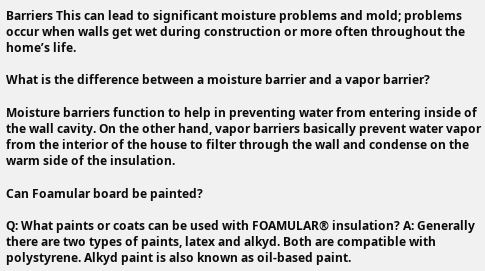Barriers This can lead to significant moisture problems and mold; problems occur when walls get wet during construction or more often throughout the home’s life.

What is the difference between a moisture barrier and a vapor barrier?

Moisture barriers function to help in preventing water from entering inside of the wall cavity. On the other hand, vapor barriers basically prevent water vapor from the interior of the house to filter through the wall and condense on the warm side of the insulation.

Can Foamular board be painted?

Q: What paints or coats can be used with FOAMULAR® insulation? A: Generally there are two types of paints, latex and alkyd. Both are compatible with polystyrene. Alkyd paint is also known as oil-based paint.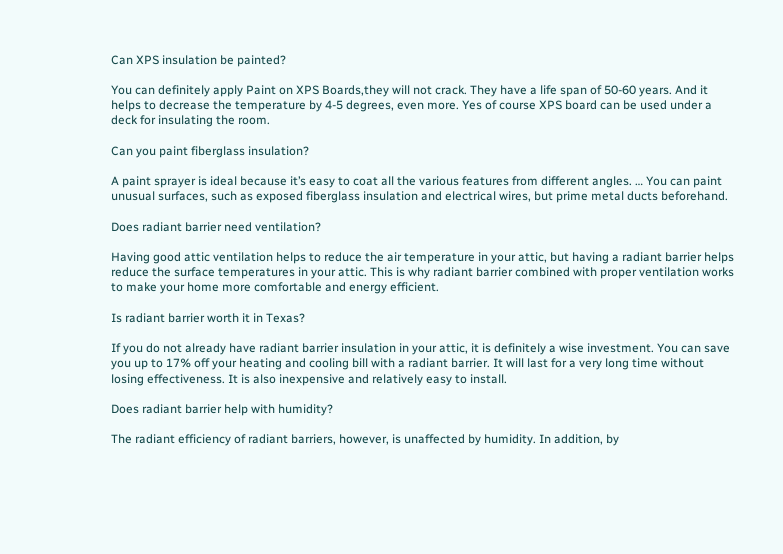Can XPS insulation be painted?

You can definitely apply Paint on XPS Boards,they will not crack. They have a life span of 50-60 years. And it helps to decrease the temperature by 4-5 degrees, even more. Yes of course XPS board can be used under a deck for insulating the room.

Can you paint fiberglass insulation?

A paint sprayer is ideal because it’s easy to coat all the various features from different angles. … You can paint unusual surfaces, such as exposed fiberglass insulation and electrical wires, but prime metal ducts beforehand.

Does radiant barrier need ventilation?

Having good attic ventilation helps to reduce the air temperature in your attic, but having a radiant barrier helps reduce the surface temperatures in your attic. This is why radiant barrier combined with proper ventilation works to make your home more comfortable and energy efficient.

Is radiant barrier worth it in Texas?

If you do not already have radiant barrier insulation in your attic, it is definitely a wise investment. You can save you up to 17% off your heating and cooling bill with a radiant barrier. It will last for a very long time without losing effectiveness. It is also inexpensive and relatively easy to install.

Does radiant barrier help with humidity?

The radiant efficiency of radiant barriers, however, is unaffected by humidity. In addition, by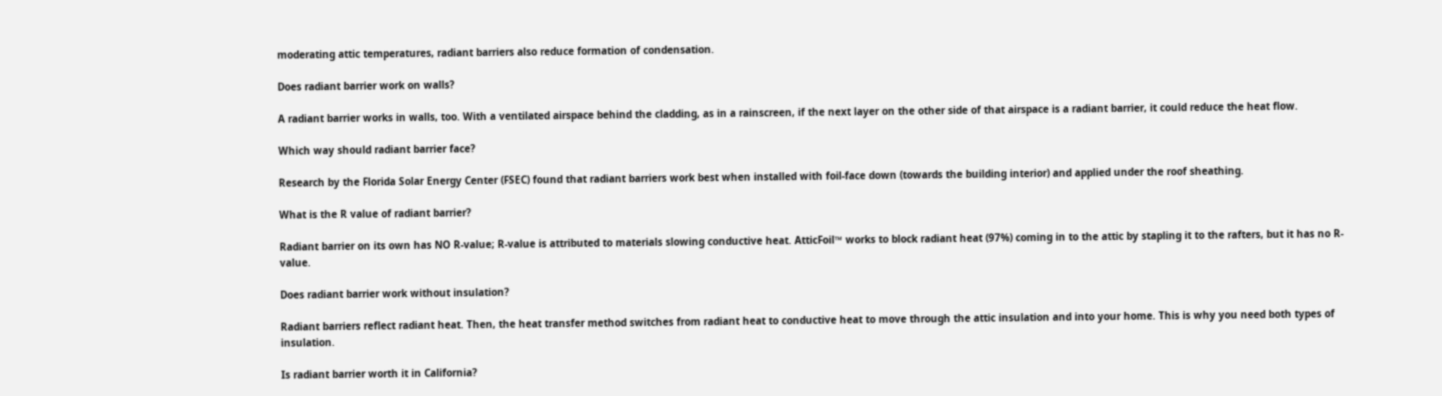moderating attic temperatures, radiant barriers also reduce formation of condensation.

Does radiant barrier work on walls?

A radiant barrier works in walls, too. With a ventilated airspace behind the cladding, as in a rainscreen, if the next layer on the other side of that airspace is a radiant barrier, it could reduce the heat flow.

Which way should radiant barrier face?

Research by the Florida Solar Energy Center (FSEC) found that radiant barriers work best when installed with foil-face down (towards the building interior) and applied under the roof sheathing.

What is the R value of radiant barrier?

Radiant barrier on its own has NO R-value; R-value is attributed to materials slowing conductive heat. AtticFoil™ works to block radiant heat (97%) coming in to the attic by stapling it to the rafters, but it has no R-value.

Does radiant barrier work without insulation?

Radiant barriers reflect radiant heat. Then, the heat transfer method switches from radiant heat to conductive heat to move through the attic insulation and into your home. This is why you need both types of insulation.

Is radiant barrier worth it in California?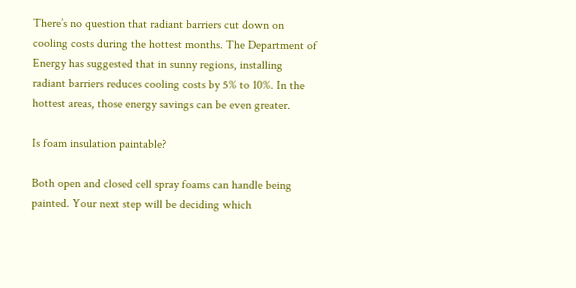There’s no question that radiant barriers cut down on cooling costs during the hottest months. The Department of Energy has suggested that in sunny regions, installing radiant barriers reduces cooling costs by 5% to 10%. In the hottest areas, those energy savings can be even greater.

Is foam insulation paintable?

Both open and closed cell spray foams can handle being painted. Your next step will be deciding which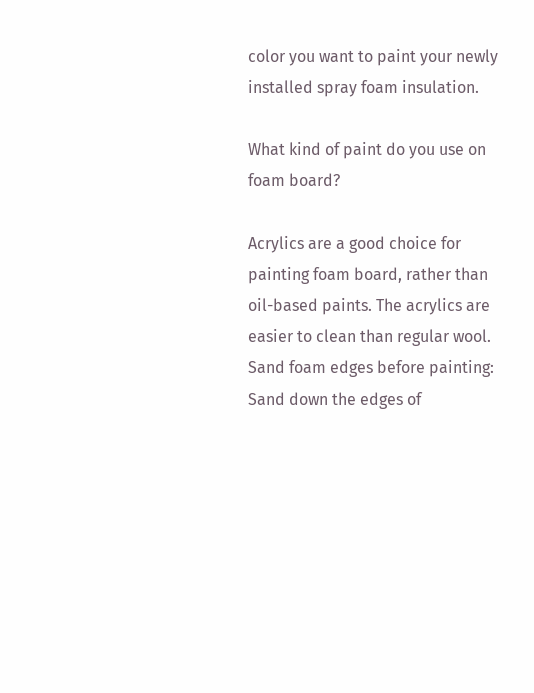color you want to paint your newly installed spray foam insulation.

What kind of paint do you use on foam board?

Acrylics are a good choice for painting foam board, rather than oil-based paints. The acrylics are easier to clean than regular wool. Sand foam edges before painting: Sand down the edges of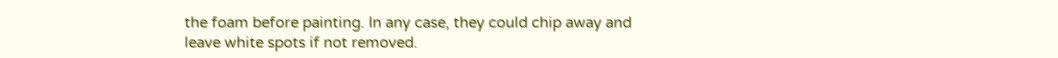the foam before painting. In any case, they could chip away and leave white spots if not removed.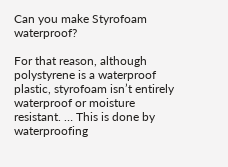Can you make Styrofoam waterproof?

For that reason, although polystyrene is a waterproof plastic, styrofoam isn’t entirely waterproof or moisture resistant. … This is done by waterproofing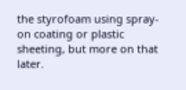the styrofoam using spray-on coating or plastic sheeting, but more on that later.